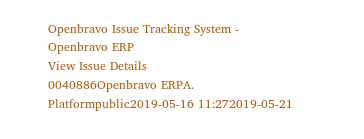Openbravo Issue Tracking System - Openbravo ERP
View Issue Details
0040886Openbravo ERPA. Platformpublic2019-05-16 11:272019-05-21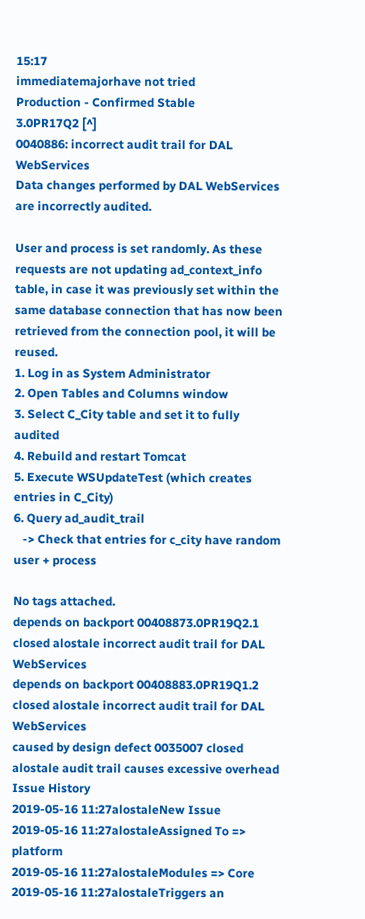15:17
immediatemajorhave not tried
Production - Confirmed Stable
3.0PR17Q2 [^]
0040886: incorrect audit trail for DAL WebServices
Data changes performed by DAL WebServices are incorrectly audited.

User and process is set randomly. As these requests are not updating ad_context_info table, in case it was previously set within the same database connection that has now been retrieved from the connection pool, it will be reused.
1. Log in as System Administrator
2. Open Tables and Columns window
3. Select C_City table and set it to fully audited
4. Rebuild and restart Tomcat
5. Execute WSUpdateTest (which creates entries in C_City)
6. Query ad_audit_trail
   -> Check that entries for c_city have random user + process

No tags attached.
depends on backport 00408873.0PR19Q2.1 closed alostale incorrect audit trail for DAL WebServices
depends on backport 00408883.0PR19Q1.2 closed alostale incorrect audit trail for DAL WebServices
caused by design defect 0035007 closed alostale audit trail causes excessive overhead
Issue History
2019-05-16 11:27alostaleNew Issue
2019-05-16 11:27alostaleAssigned To => platform
2019-05-16 11:27alostaleModules => Core
2019-05-16 11:27alostaleTriggers an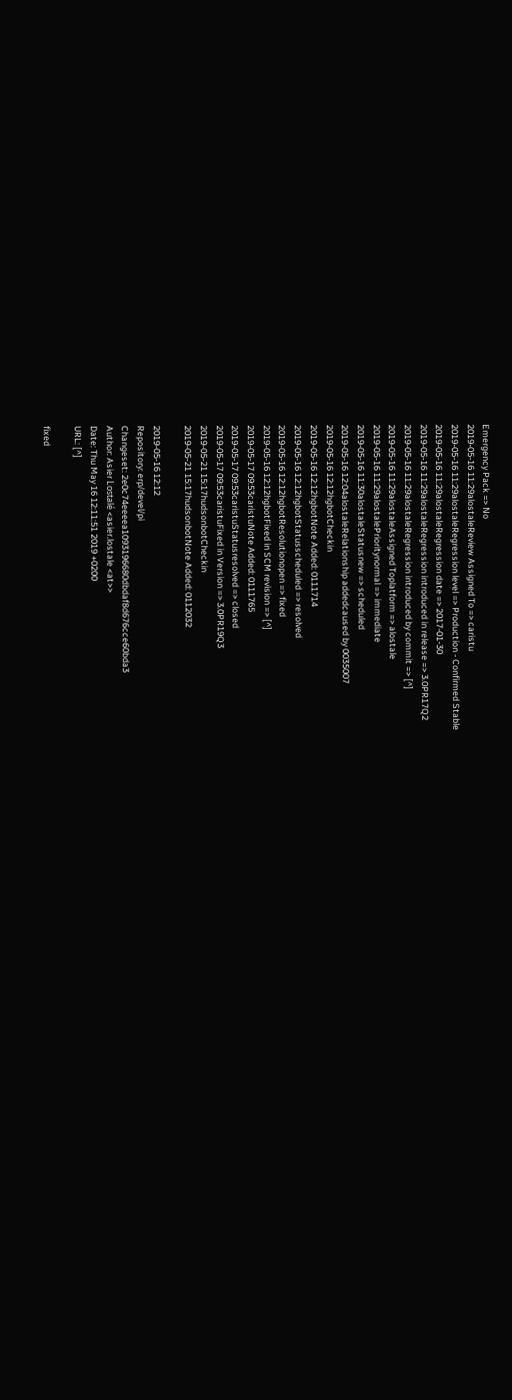Emergency Pack => No
2019-05-16 11:29alostaleReview Assigned To => caristu
2019-05-16 11:29alostaleRegression level => Production - Confirmed Stable
2019-05-16 11:29alostaleRegression date => 2017-01-30
2019-05-16 11:29alostaleRegression introduced in release => 3.0PR17Q2
2019-05-16 11:29alostaleRegression introduced by commit => [^]
2019-05-16 11:29alostaleAssigned Toplatform => alostale
2019-05-16 11:29alostalePrioritynormal => immediate
2019-05-16 11:30alostaleStatusnew => scheduled
2019-05-16 12:04alostaleRelationship addedcaused by 0035007
2019-05-16 12:12hgbotCheckin
2019-05-16 12:12hgbotNote Added: 0111714
2019-05-16 12:12hgbotStatusscheduled => resolved
2019-05-16 12:12hgbotResolutionopen => fixed
2019-05-16 12:12hgbotFixed in SCM revision => [^]
2019-05-17 09:53caristuNote Added: 0111765
2019-05-17 09:53caristuStatusresolved => closed
2019-05-17 09:53caristuFixed in Version => 3.0PR19Q3
2019-05-21 15:17hudsonbotCheckin
2019-05-21 15:17hudsonbotNote Added: 0112032

2019-05-16 12:12
Repository: erp/devel/pi
Changeset: 2e0c74eeeea1093196680dbdaf8d676cce60bda3
Author: Asier Lostalé <asier.lostale <at>>
Date: Thu May 16 12:11:51 2019 +0200
URL: [^]

fixed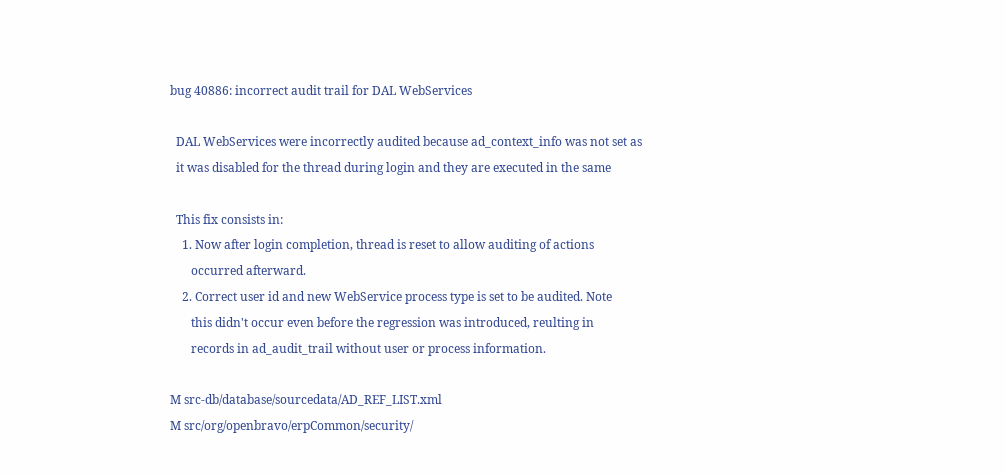bug 40886: incorrect audit trail for DAL WebServices

  DAL WebServices were incorrectly audited because ad_context_info was not set as
  it was disabled for the thread during login and they are executed in the same

  This fix consists in:
    1. Now after login completion, thread is reset to allow auditing of actions
       occurred afterward.
    2. Correct user id and new WebService process type is set to be audited. Note
       this didn't occur even before the regression was introduced, reulting in
       records in ad_audit_trail without user or process information.

M src-db/database/sourcedata/AD_REF_LIST.xml
M src/org/openbravo/erpCommon/security/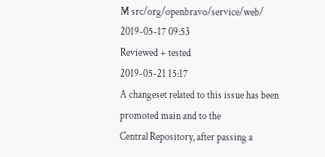M src/org/openbravo/service/web/
2019-05-17 09:53
Reviewed + tested
2019-05-21 15:17
A changeset related to this issue has been promoted main and to the
Central Repository, after passing a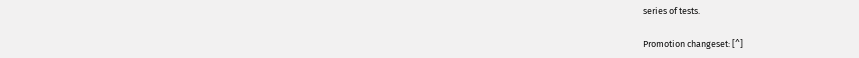series of tests.

Promotion changeset: [^]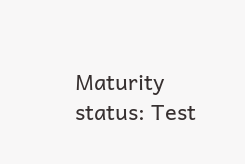Maturity status: Test